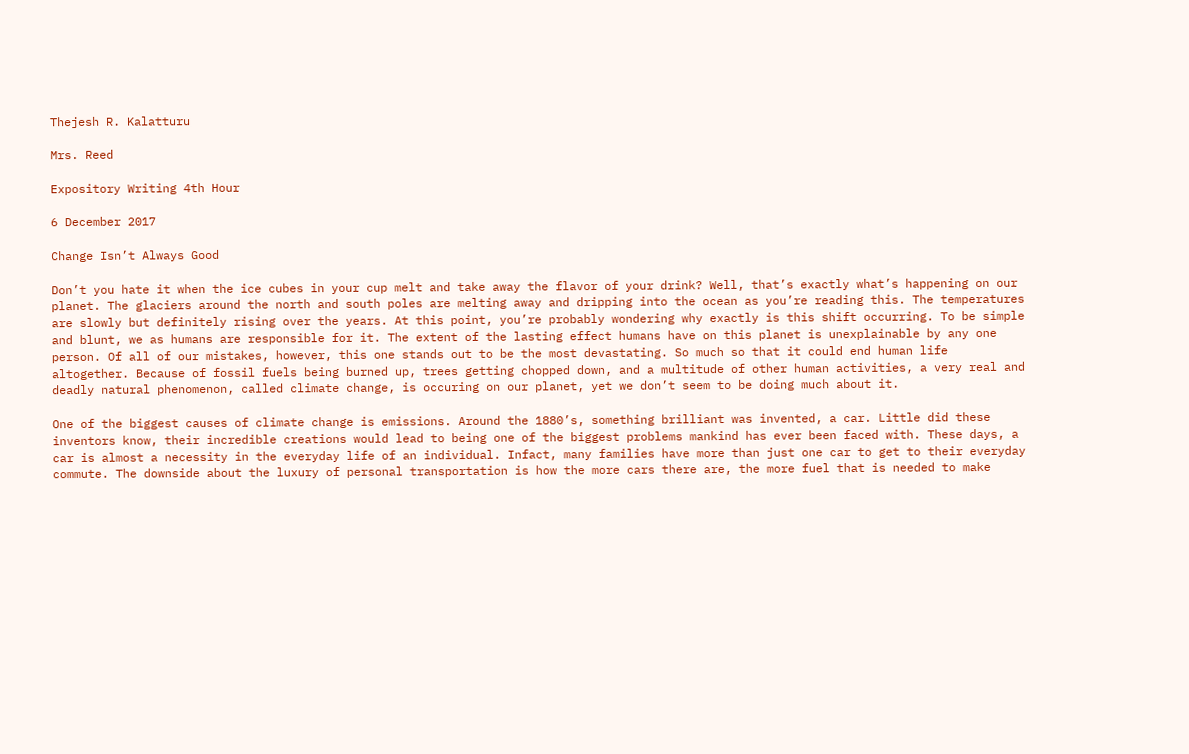Thejesh R. Kalatturu

Mrs. Reed

Expository Writing 4th Hour

6 December 2017

Change Isn’t Always Good

Don’t you hate it when the ice cubes in your cup melt and take away the flavor of your drink? Well, that’s exactly what’s happening on our planet. The glaciers around the north and south poles are melting away and dripping into the ocean as you’re reading this. The temperatures are slowly but definitely rising over the years. At this point, you’re probably wondering why exactly is this shift occurring. To be simple and blunt, we as humans are responsible for it. The extent of the lasting effect humans have on this planet is unexplainable by any one person. Of all of our mistakes, however, this one stands out to be the most devastating. So much so that it could end human life altogether. Because of fossil fuels being burned up, trees getting chopped down, and a multitude of other human activities, a very real and deadly natural phenomenon, called climate change, is occuring on our planet, yet we don’t seem to be doing much about it.

One of the biggest causes of climate change is emissions. Around the 1880’s, something brilliant was invented, a car. Little did these inventors know, their incredible creations would lead to being one of the biggest problems mankind has ever been faced with. These days, a car is almost a necessity in the everyday life of an individual. Infact, many families have more than just one car to get to their everyday commute. The downside about the luxury of personal transportation is how the more cars there are, the more fuel that is needed to make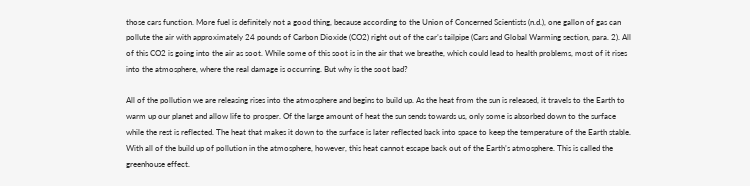those cars function. More fuel is definitely not a good thing, because according to the Union of Concerned Scientists (n.d.), one gallon of gas can pollute the air with approximately 24 pounds of Carbon Dioxide (CO2) right out of the car’s tailpipe (Cars and Global Warming section, para. 2). All of this CO2 is going into the air as soot. While some of this soot is in the air that we breathe, which could lead to health problems, most of it rises into the atmosphere, where the real damage is occurring. But why is the soot bad?

All of the pollution we are releasing rises into the atmosphere and begins to build up. As the heat from the sun is released, it travels to the Earth to warm up our planet and allow life to prosper. Of the large amount of heat the sun sends towards us, only some is absorbed down to the surface while the rest is reflected. The heat that makes it down to the surface is later reflected back into space to keep the temperature of the Earth stable. With all of the build up of pollution in the atmosphere, however, this heat cannot escape back out of the Earth’s atmosphere. This is called the greenhouse effect.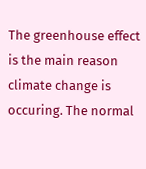The greenhouse effect is the main reason climate change is occuring. The normal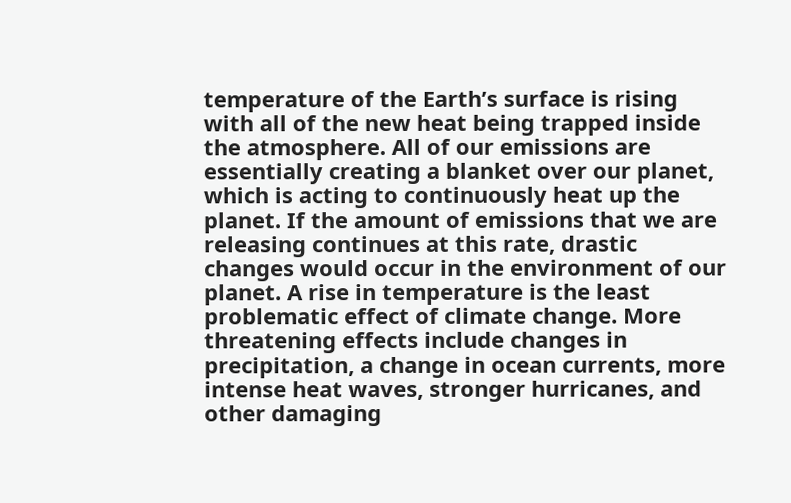temperature of the Earth’s surface is rising with all of the new heat being trapped inside the atmosphere. All of our emissions are essentially creating a blanket over our planet, which is acting to continuously heat up the planet. If the amount of emissions that we are releasing continues at this rate, drastic changes would occur in the environment of our planet. A rise in temperature is the least problematic effect of climate change. More threatening effects include changes in precipitation, a change in ocean currents, more intense heat waves, stronger hurricanes, and other damaging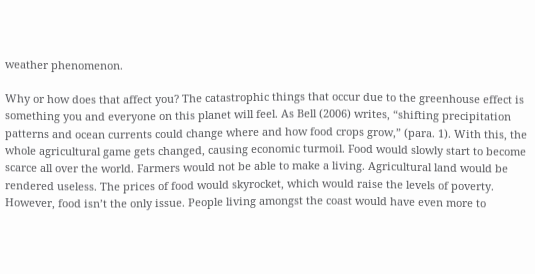weather phenomenon.

Why or how does that affect you? The catastrophic things that occur due to the greenhouse effect is something you and everyone on this planet will feel. As Bell (2006) writes, “shifting precipitation patterns and ocean currents could change where and how food crops grow,” (para. 1). With this, the whole agricultural game gets changed, causing economic turmoil. Food would slowly start to become scarce all over the world. Farmers would not be able to make a living. Agricultural land would be rendered useless. The prices of food would skyrocket, which would raise the levels of poverty. However, food isn’t the only issue. People living amongst the coast would have even more to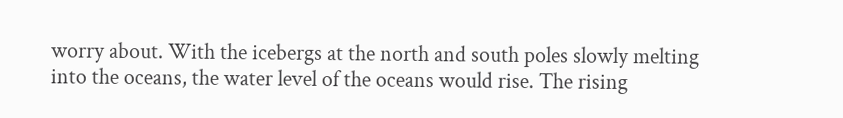worry about. With the icebergs at the north and south poles slowly melting into the oceans, the water level of the oceans would rise. The rising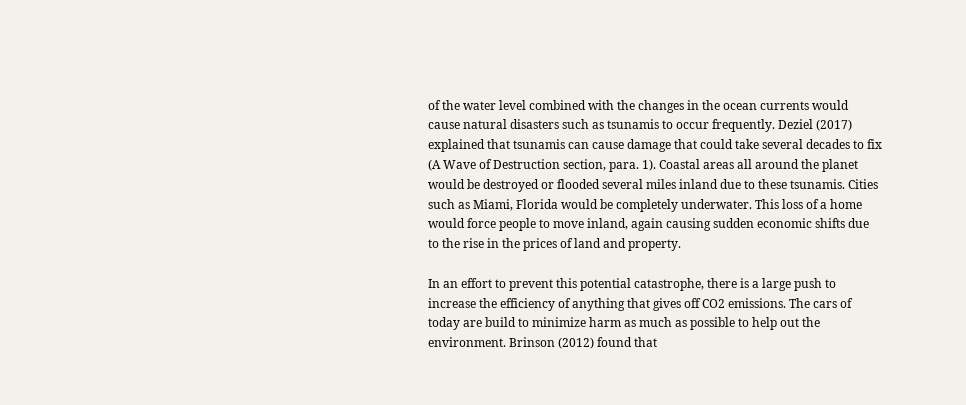of the water level combined with the changes in the ocean currents would cause natural disasters such as tsunamis to occur frequently. Deziel (2017) explained that tsunamis can cause damage that could take several decades to fix (A Wave of Destruction section, para. 1). Coastal areas all around the planet would be destroyed or flooded several miles inland due to these tsunamis. Cities such as Miami, Florida would be completely underwater. This loss of a home would force people to move inland, again causing sudden economic shifts due to the rise in the prices of land and property.

In an effort to prevent this potential catastrophe, there is a large push to increase the efficiency of anything that gives off CO2 emissions. The cars of today are build to minimize harm as much as possible to help out the environment. Brinson (2012) found that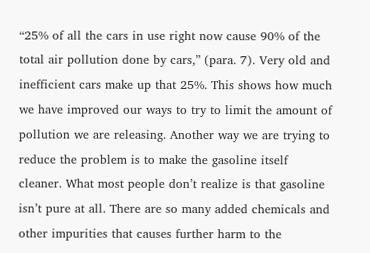“25% of all the cars in use right now cause 90% of the total air pollution done by cars,” (para. 7). Very old and inefficient cars make up that 25%. This shows how much we have improved our ways to try to limit the amount of pollution we are releasing. Another way we are trying to reduce the problem is to make the gasoline itself cleaner. What most people don’t realize is that gasoline isn’t pure at all. There are so many added chemicals and other impurities that causes further harm to the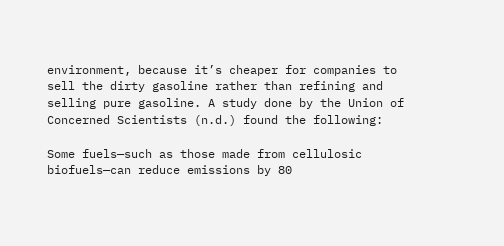environment, because it’s cheaper for companies to sell the dirty gasoline rather than refining and selling pure gasoline. A study done by the Union of Concerned Scientists (n.d.) found the following:

Some fuels—such as those made from cellulosic biofuels—can reduce emissions by 80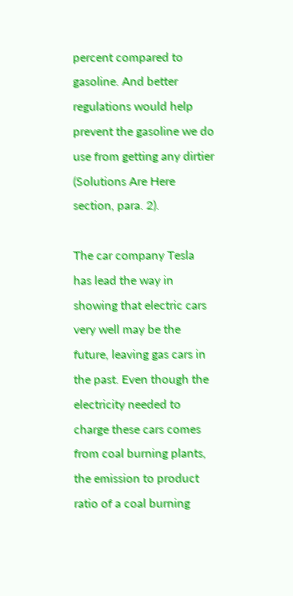percent compared to gasoline. And better regulations would help prevent the gasoline we do use from getting any dirtier (Solutions Are Here section, para. 2).

The car company Tesla has lead the way in showing that electric cars very well may be the future, leaving gas cars in the past. Even though the electricity needed to charge these cars comes from coal burning plants, the emission to product ratio of a coal burning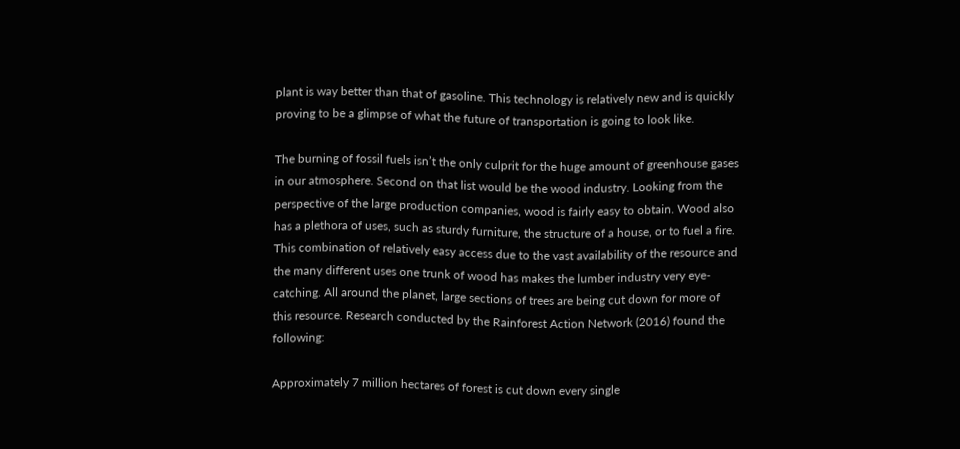plant is way better than that of gasoline. This technology is relatively new and is quickly proving to be a glimpse of what the future of transportation is going to look like.

The burning of fossil fuels isn’t the only culprit for the huge amount of greenhouse gases in our atmosphere. Second on that list would be the wood industry. Looking from the perspective of the large production companies, wood is fairly easy to obtain. Wood also has a plethora of uses, such as sturdy furniture, the structure of a house, or to fuel a fire. This combination of relatively easy access due to the vast availability of the resource and the many different uses one trunk of wood has makes the lumber industry very eye-catching. All around the planet, large sections of trees are being cut down for more of this resource. Research conducted by the Rainforest Action Network (2016) found the following:

Approximately 7 million hectares of forest is cut down every single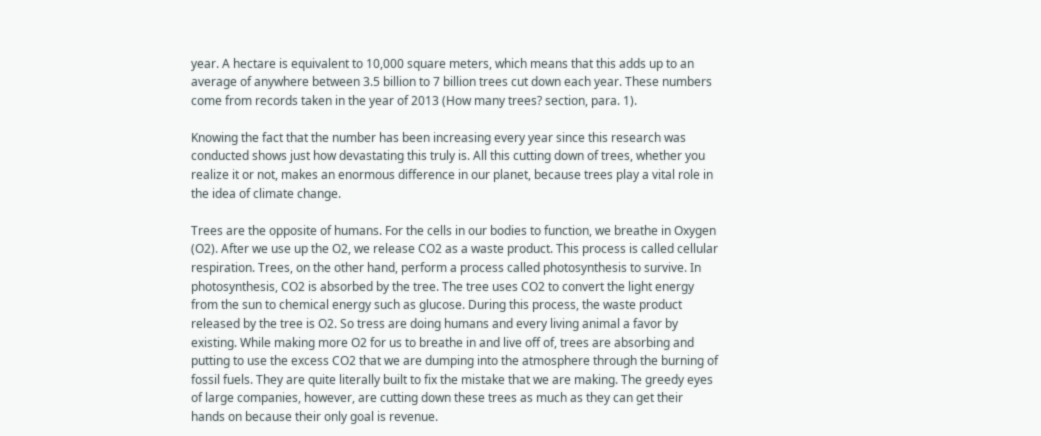year. A hectare is equivalent to 10,000 square meters, which means that this adds up to an average of anywhere between 3.5 billion to 7 billion trees cut down each year. These numbers come from records taken in the year of 2013 (How many trees? section, para. 1).

Knowing the fact that the number has been increasing every year since this research was conducted shows just how devastating this truly is. All this cutting down of trees, whether you realize it or not, makes an enormous difference in our planet, because trees play a vital role in the idea of climate change.

Trees are the opposite of humans. For the cells in our bodies to function, we breathe in Oxygen (O2). After we use up the O2, we release CO2 as a waste product. This process is called cellular respiration. Trees, on the other hand, perform a process called photosynthesis to survive. In photosynthesis, CO2 is absorbed by the tree. The tree uses CO2 to convert the light energy from the sun to chemical energy such as glucose. During this process, the waste product released by the tree is O2. So tress are doing humans and every living animal a favor by existing. While making more O2 for us to breathe in and live off of, trees are absorbing and putting to use the excess CO2 that we are dumping into the atmosphere through the burning of fossil fuels. They are quite literally built to fix the mistake that we are making. The greedy eyes of large companies, however, are cutting down these trees as much as they can get their hands on because their only goal is revenue.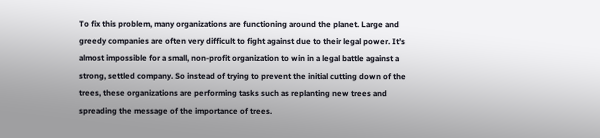To fix this problem, many organizations are functioning around the planet. Large and greedy companies are often very difficult to fight against due to their legal power. It’s almost impossible for a small, non-profit organization to win in a legal battle against a strong, settled company. So instead of trying to prevent the initial cutting down of the trees, these organizations are performing tasks such as replanting new trees and spreading the message of the importance of trees.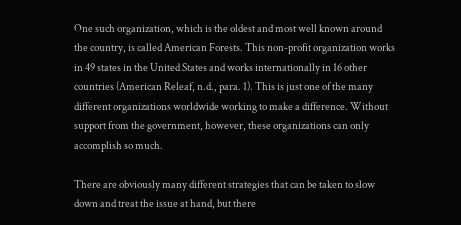One such organization, which is the oldest and most well known around the country, is called American Forests. This non-profit organization works in 49 states in the United States and works internationally in 16 other countries (American Releaf, n.d., para. 1). This is just one of the many different organizations worldwide working to make a difference. Without support from the government, however, these organizations can only accomplish so much.

There are obviously many different strategies that can be taken to slow down and treat the issue at hand, but there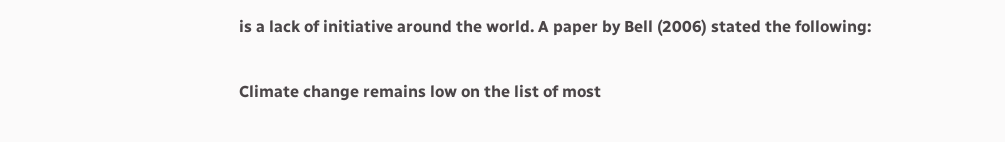is a lack of initiative around the world. A paper by Bell (2006) stated the following:

Climate change remains low on the list of most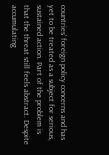countries’ foreign policy concerns and has yet to be treated as a subject for serious, sustained action. Part of the problem is that the threat still feels abstract. Despite accumulating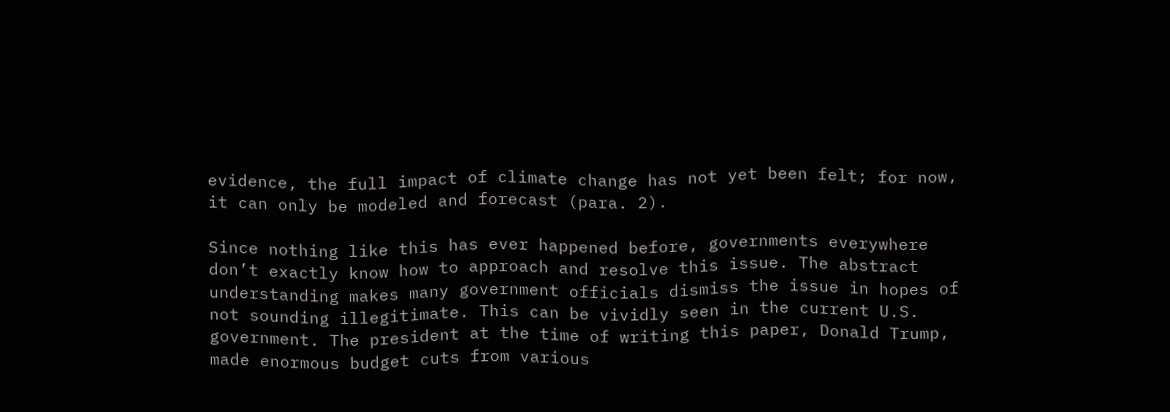evidence, the full impact of climate change has not yet been felt; for now, it can only be modeled and forecast (para. 2).

Since nothing like this has ever happened before, governments everywhere don’t exactly know how to approach and resolve this issue. The abstract understanding makes many government officials dismiss the issue in hopes of not sounding illegitimate. This can be vividly seen in the current U.S. government. The president at the time of writing this paper, Donald Trump, made enormous budget cuts from various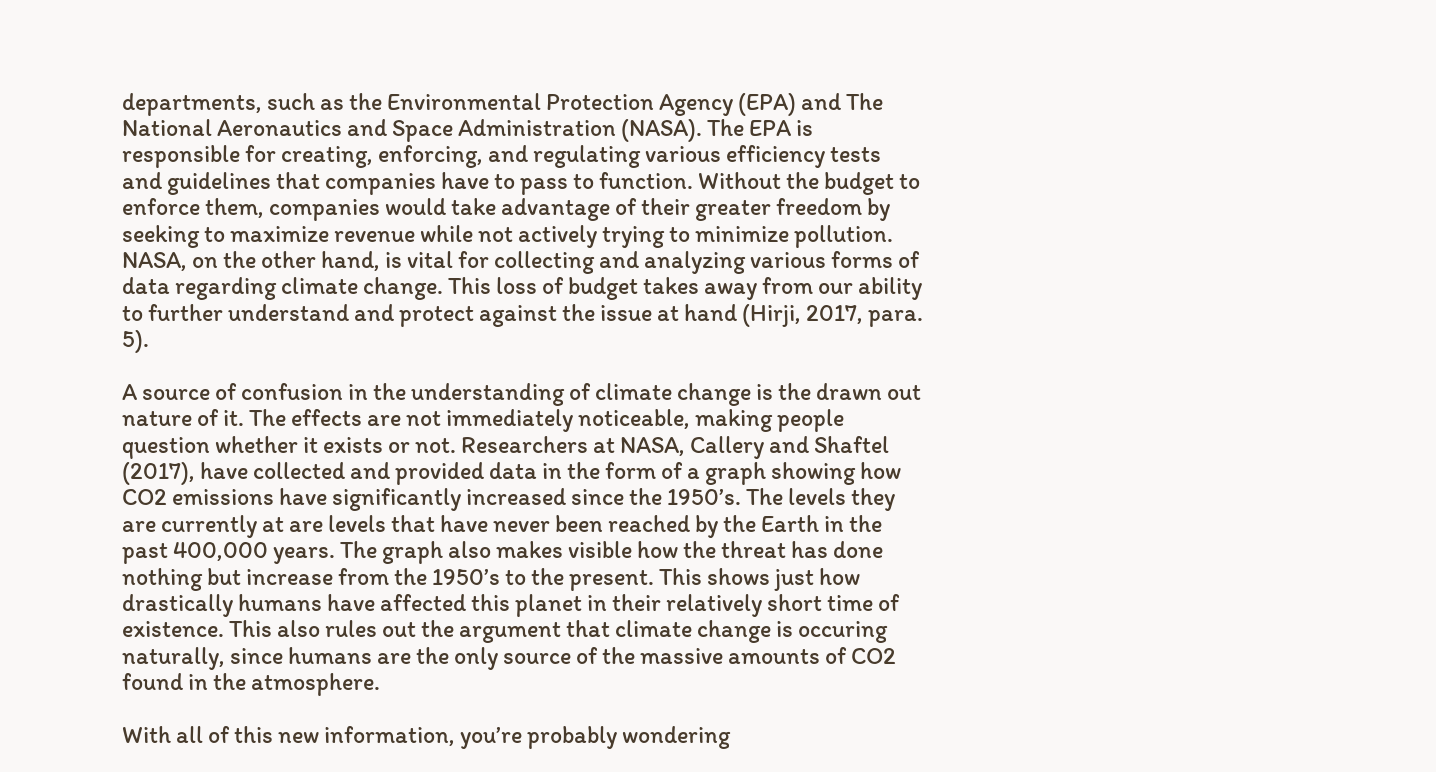departments, such as the Environmental Protection Agency (EPA) and The National Aeronautics and Space Administration (NASA). The EPA is responsible for creating, enforcing, and regulating various efficiency tests and guidelines that companies have to pass to function. Without the budget to enforce them, companies would take advantage of their greater freedom by seeking to maximize revenue while not actively trying to minimize pollution. NASA, on the other hand, is vital for collecting and analyzing various forms of data regarding climate change. This loss of budget takes away from our ability to further understand and protect against the issue at hand (Hirji, 2017, para. 5).

A source of confusion in the understanding of climate change is the drawn out nature of it. The effects are not immediately noticeable, making people question whether it exists or not. Researchers at NASA, Callery and Shaftel (2017), have collected and provided data in the form of a graph showing how CO2 emissions have significantly increased since the 1950’s. The levels they are currently at are levels that have never been reached by the Earth in the past 400,000 years. The graph also makes visible how the threat has done nothing but increase from the 1950’s to the present. This shows just how drastically humans have affected this planet in their relatively short time of existence. This also rules out the argument that climate change is occuring naturally, since humans are the only source of the massive amounts of CO2 found in the atmosphere.

With all of this new information, you’re probably wondering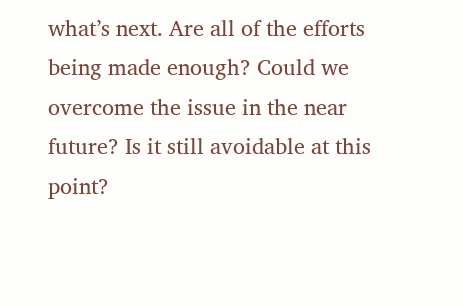what’s next. Are all of the efforts being made enough? Could we overcome the issue in the near future? Is it still avoidable at this point?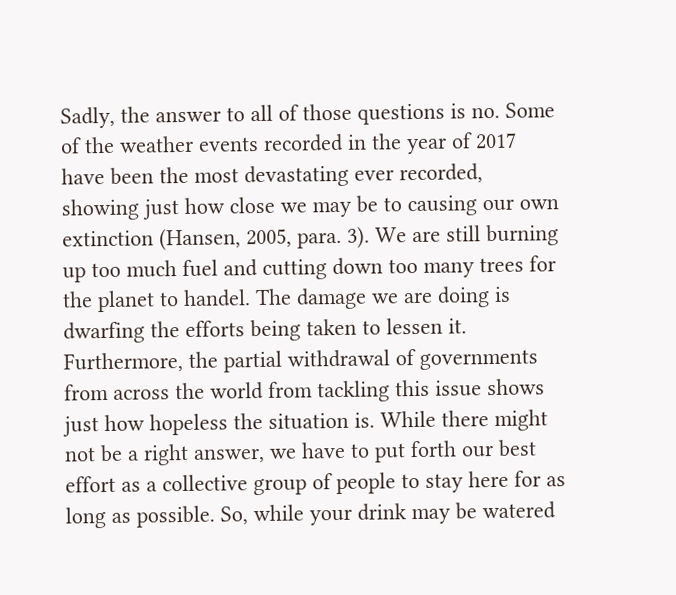Sadly, the answer to all of those questions is no. Some of the weather events recorded in the year of 2017 have been the most devastating ever recorded, showing just how close we may be to causing our own extinction (Hansen, 2005, para. 3). We are still burning up too much fuel and cutting down too many trees for the planet to handel. The damage we are doing is dwarfing the efforts being taken to lessen it. Furthermore, the partial withdrawal of governments from across the world from tackling this issue shows just how hopeless the situation is. While there might not be a right answer, we have to put forth our best effort as a collective group of people to stay here for as long as possible. So, while your drink may be watered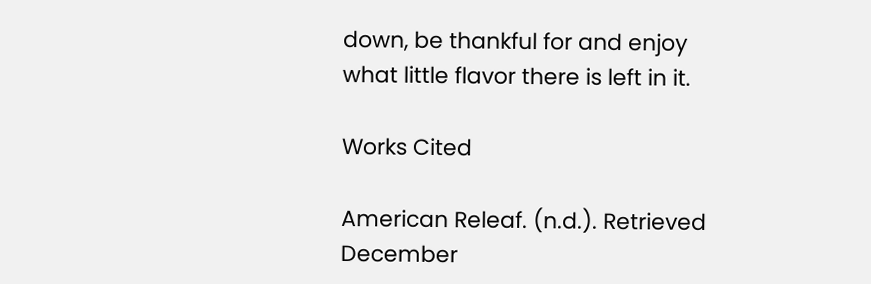down, be thankful for and enjoy what little flavor there is left in it.

Works Cited

American Releaf. (n.d.). Retrieved December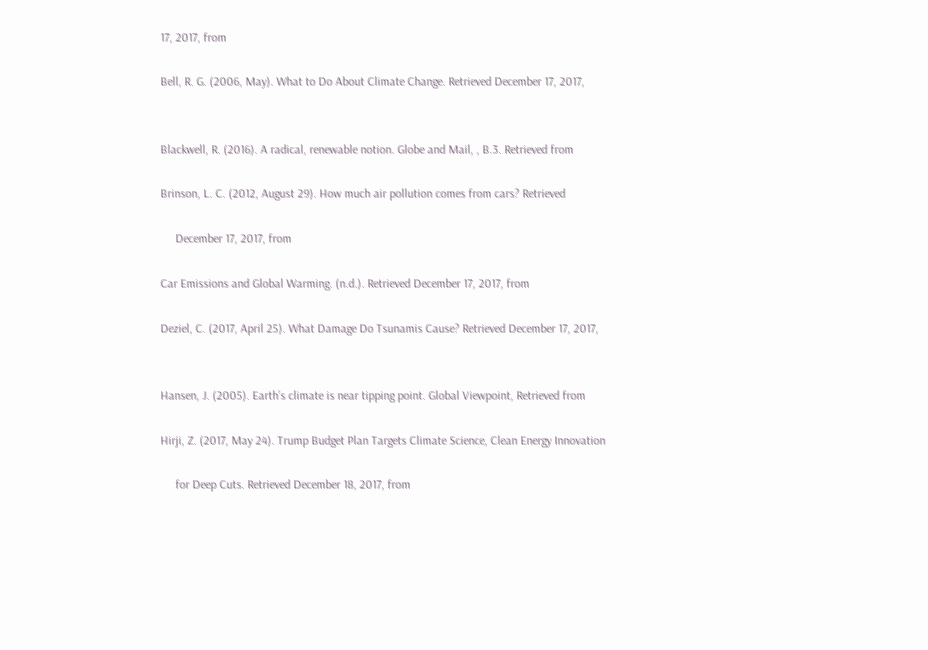17, 2017, from

Bell, R. G. (2006, May). What to Do About Climate Change. Retrieved December 17, 2017,


Blackwell, R. (2016). A radical, renewable notion. Globe and Mail, , B.3. Retrieved from

Brinson, L. C. (2012, August 29). How much air pollution comes from cars? Retrieved

     December 17, 2017, from

Car Emissions and Global Warming. (n.d.). Retrieved December 17, 2017, from

Deziel, C. (2017, April 25). What Damage Do Tsunamis Cause? Retrieved December 17, 2017,


Hansen, J. (2005). Earth’s climate is near tipping point. Global Viewpoint, Retrieved from

Hirji, Z. (2017, May 24). Trump Budget Plan Targets Climate Science, Clean Energy Innovation

     for Deep Cuts. Retrieved December 18, 2017, from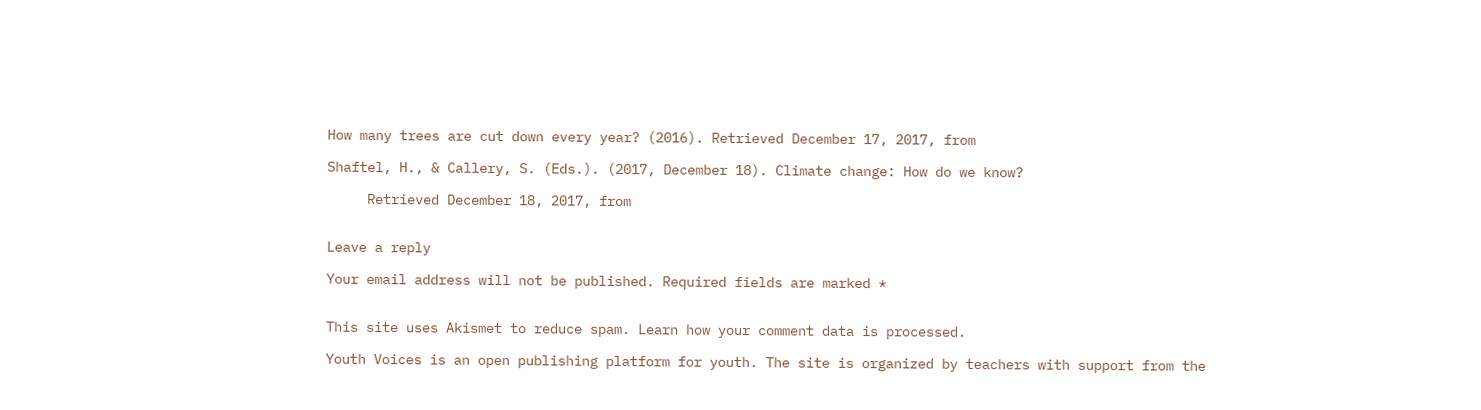How many trees are cut down every year? (2016). Retrieved December 17, 2017, from

Shaftel, H., & Callery, S. (Eds.). (2017, December 18). Climate change: How do we know?

     Retrieved December 18, 2017, from


Leave a reply

Your email address will not be published. Required fields are marked *


This site uses Akismet to reduce spam. Learn how your comment data is processed.

Youth Voices is an open publishing platform for youth. The site is organized by teachers with support from the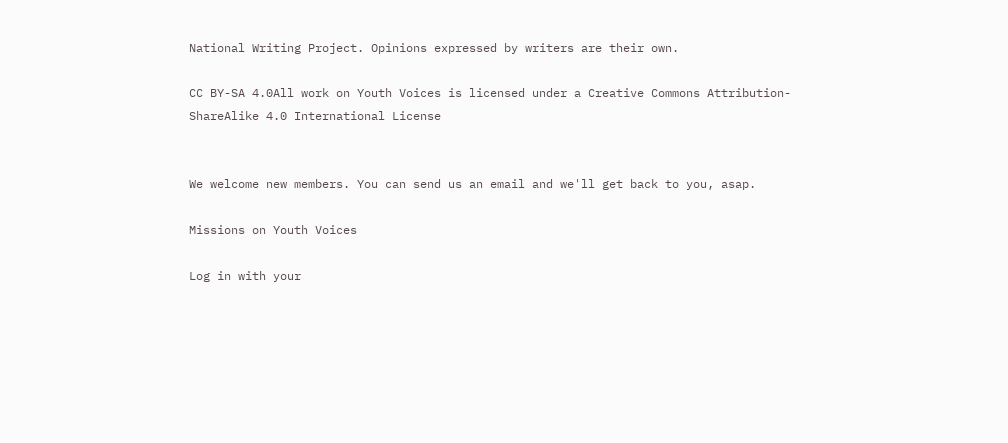National Writing Project. Opinions expressed by writers are their own.

CC BY-SA 4.0All work on Youth Voices is licensed under a Creative Commons Attribution-ShareAlike 4.0 International License


We welcome new members. You can send us an email and we'll get back to you, asap.

Missions on Youth Voices

Log in with your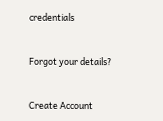credentials


Forgot your details?


Create Account